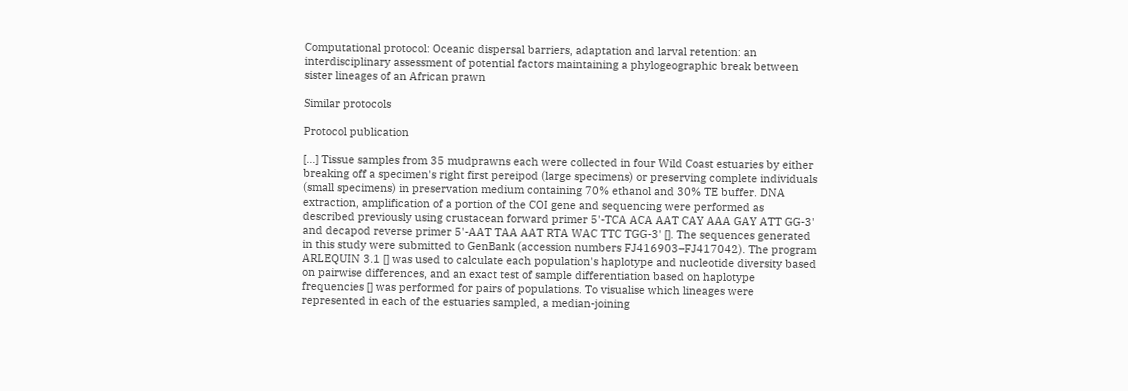Computational protocol: Oceanic dispersal barriers, adaptation and larval retention: an interdisciplinary assessment of potential factors maintaining a phylogeographic break between sister lineages of an African prawn

Similar protocols

Protocol publication

[…] Tissue samples from 35 mudprawns each were collected in four Wild Coast estuaries by either breaking off a specimen's right first pereipod (large specimens) or preserving complete individuals (small specimens) in preservation medium containing 70% ethanol and 30% TE buffer. DNA extraction, amplification of a portion of the COI gene and sequencing were performed as described previously using crustacean forward primer 5'-TCA ACA AAT CAY AAA GAY ATT GG-3' and decapod reverse primer 5'-AAT TAA AAT RTA WAC TTC TGG-3' []. The sequences generated in this study were submitted to GenBank (accession numbers FJ416903–FJ417042). The program ARLEQUIN 3.1 [] was used to calculate each population's haplotype and nucleotide diversity based on pairwise differences, and an exact test of sample differentiation based on haplotype frequencies [] was performed for pairs of populations. To visualise which lineages were represented in each of the estuaries sampled, a median-joining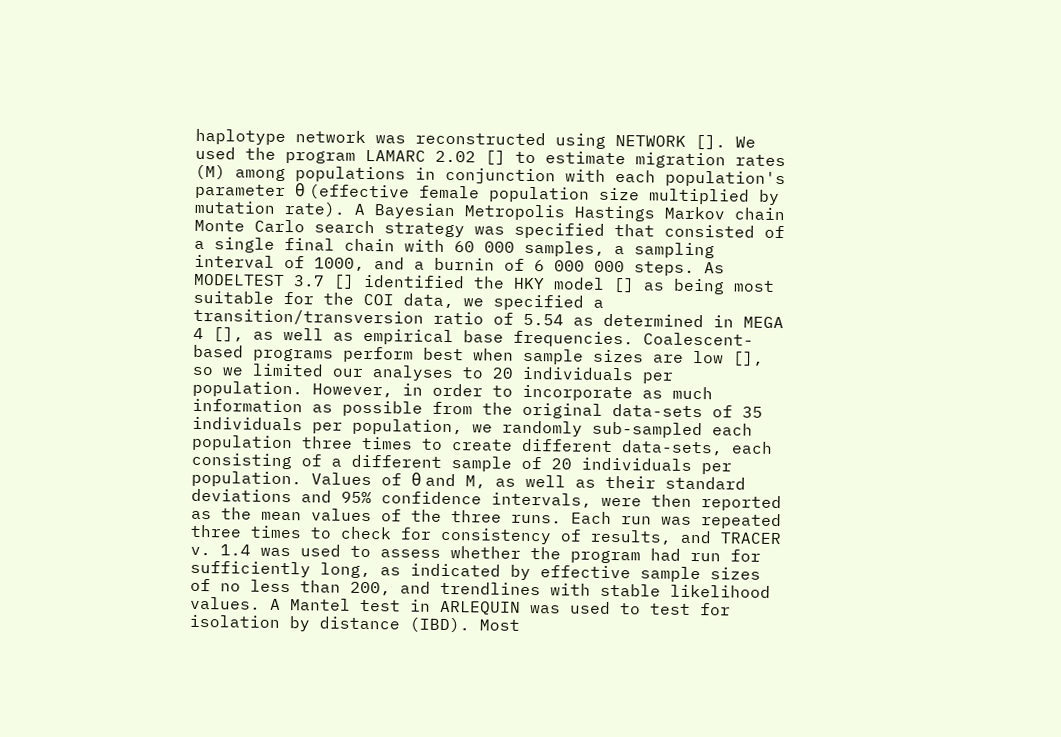haplotype network was reconstructed using NETWORK []. We used the program LAMARC 2.02 [] to estimate migration rates (M) among populations in conjunction with each population's parameter θ (effective female population size multiplied by mutation rate). A Bayesian Metropolis Hastings Markov chain Monte Carlo search strategy was specified that consisted of a single final chain with 60 000 samples, a sampling interval of 1000, and a burnin of 6 000 000 steps. As MODELTEST 3.7 [] identified the HKY model [] as being most suitable for the COI data, we specified a transition/transversion ratio of 5.54 as determined in MEGA 4 [], as well as empirical base frequencies. Coalescent-based programs perform best when sample sizes are low [], so we limited our analyses to 20 individuals per population. However, in order to incorporate as much information as possible from the original data-sets of 35 individuals per population, we randomly sub-sampled each population three times to create different data-sets, each consisting of a different sample of 20 individuals per population. Values of θ and M, as well as their standard deviations and 95% confidence intervals, were then reported as the mean values of the three runs. Each run was repeated three times to check for consistency of results, and TRACER v. 1.4 was used to assess whether the program had run for sufficiently long, as indicated by effective sample sizes of no less than 200, and trendlines with stable likelihood values. A Mantel test in ARLEQUIN was used to test for isolation by distance (IBD). Most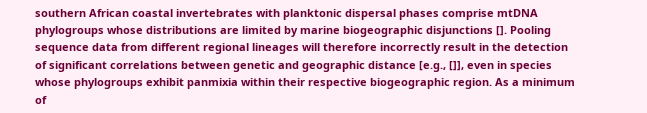southern African coastal invertebrates with planktonic dispersal phases comprise mtDNA phylogroups whose distributions are limited by marine biogeographic disjunctions []. Pooling sequence data from different regional lineages will therefore incorrectly result in the detection of significant correlations between genetic and geographic distance [e.g., []], even in species whose phylogroups exhibit panmixia within their respective biogeographic region. As a minimum of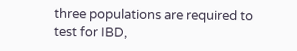three populations are required to test for IBD,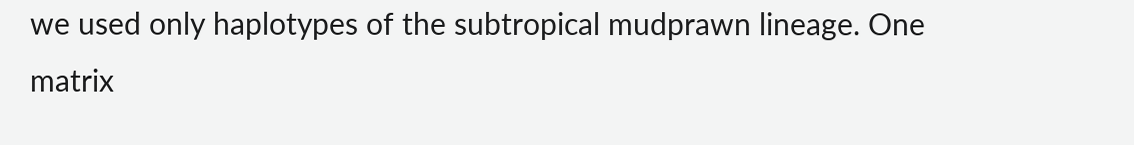we used only haplotypes of the subtropical mudprawn lineage. One matrix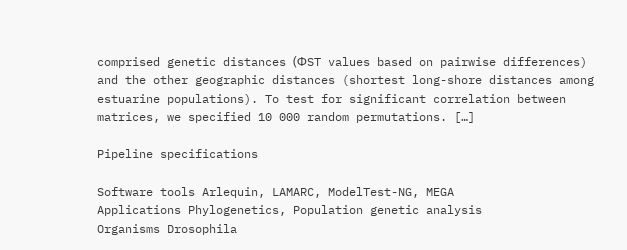comprised genetic distances (ΦST values based on pairwise differences) and the other geographic distances (shortest long-shore distances among estuarine populations). To test for significant correlation between matrices, we specified 10 000 random permutations. […]

Pipeline specifications

Software tools Arlequin, LAMARC, ModelTest-NG, MEGA
Applications Phylogenetics, Population genetic analysis
Organisms Drosophila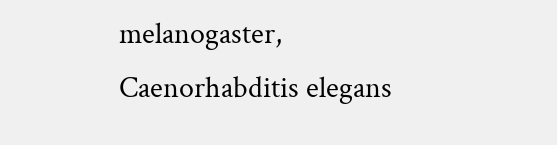melanogaster, Caenorhabditis elegans